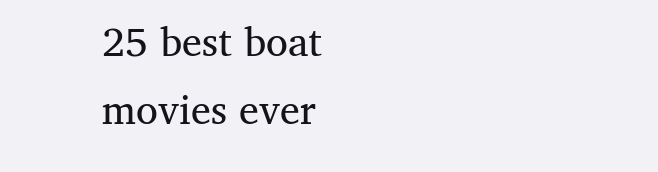25 best boat movies ever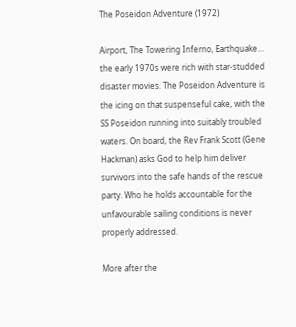The Poseidon Adventure (1972)

Airport, The Towering Inferno, Earthquake… the early 1970s were rich with star-studded disaster movies. The Poseidon Adventure is the icing on that suspenseful cake, with the SS Poseidon running into suitably troubled waters. On board, the Rev Frank Scott (Gene Hackman) asks God to help him deliver survivors into the safe hands of the rescue party. Who he holds accountable for the unfavourable sailing conditions is never properly addressed.

More after the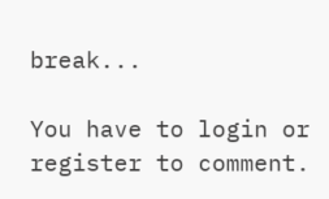break...

You have to login or register to comment.